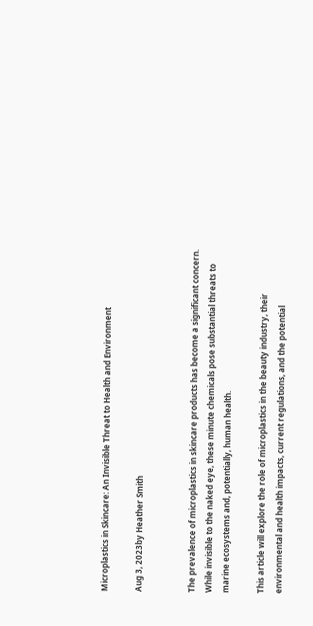Microplastics in Skincare: An Invisible Threat to Health and Environment

Aug 3, 2023by Heather Smith


The prevalence of microplastics in skincare products has become a significant concern. While invisible to the naked eye, these minute chemicals pose substantial threats to marine ecosystems and, potentially, human health.

This article will explore the role of microplastics in the beauty industry, their environmental and health impacts, current regulations, and the potential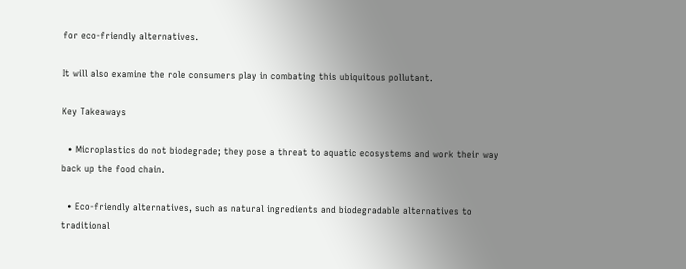for eco-friendly alternatives.

It will also examine the role consumers play in combating this ubiquitous pollutant.

Key Takeaways

  • Microplastics do not biodegrade; they pose a threat to aquatic ecosystems and work their way back up the food chain.

  • Eco-friendly alternatives, such as natural ingredients and biodegradable alternatives to traditional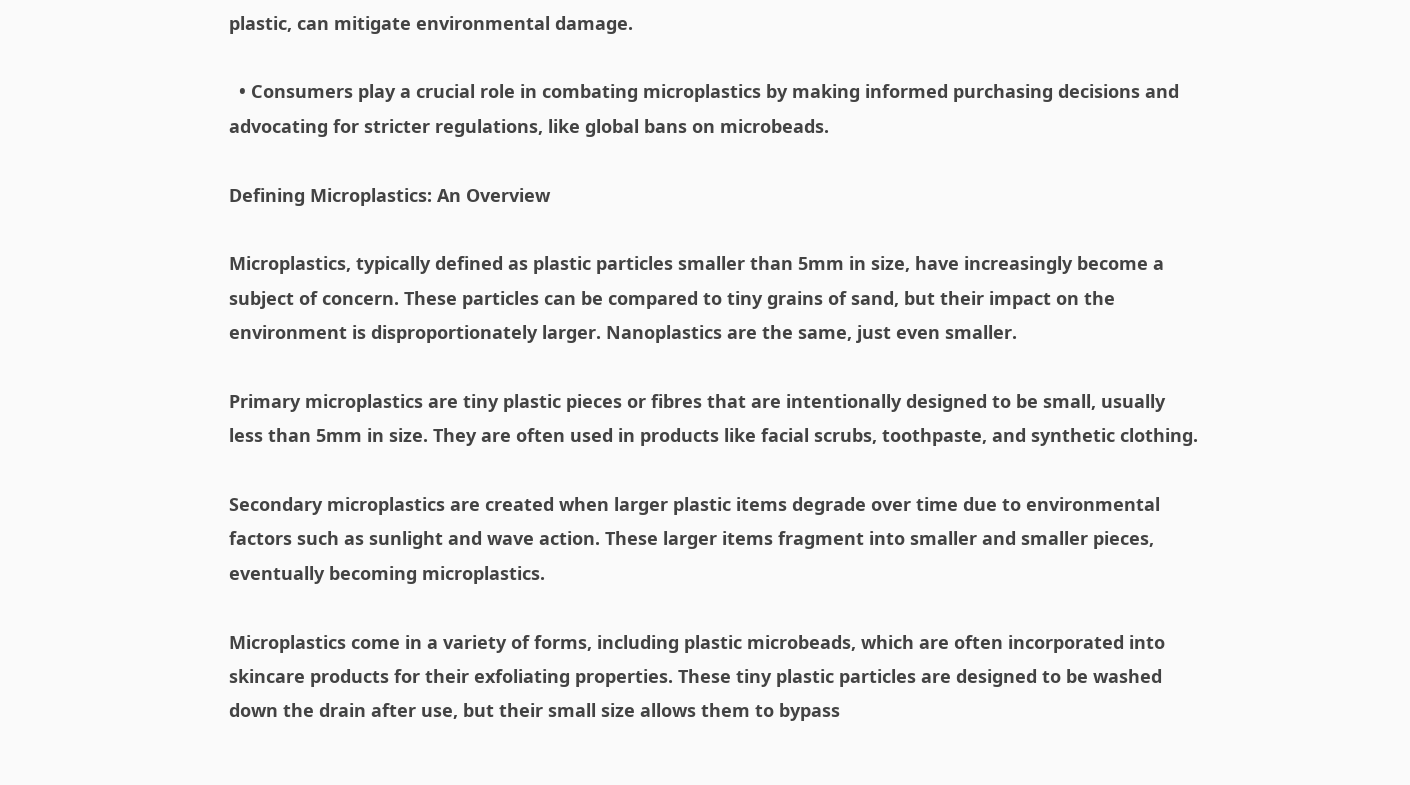plastic, can mitigate environmental damage.

  • Consumers play a crucial role in combating microplastics by making informed purchasing decisions and advocating for stricter regulations, like global bans on microbeads.

Defining Microplastics: An Overview

Microplastics, typically defined as plastic particles smaller than 5mm in size, have increasingly become a subject of concern. These particles can be compared to tiny grains of sand, but their impact on the environment is disproportionately larger. Nanoplastics are the same, just even smaller.

Primary microplastics are tiny plastic pieces or fibres that are intentionally designed to be small, usually less than 5mm in size. They are often used in products like facial scrubs, toothpaste, and synthetic clothing.

Secondary microplastics are created when larger plastic items degrade over time due to environmental factors such as sunlight and wave action. These larger items fragment into smaller and smaller pieces, eventually becoming microplastics.

Microplastics come in a variety of forms, including plastic microbeads, which are often incorporated into skincare products for their exfoliating properties. These tiny plastic particles are designed to be washed down the drain after use, but their small size allows them to bypass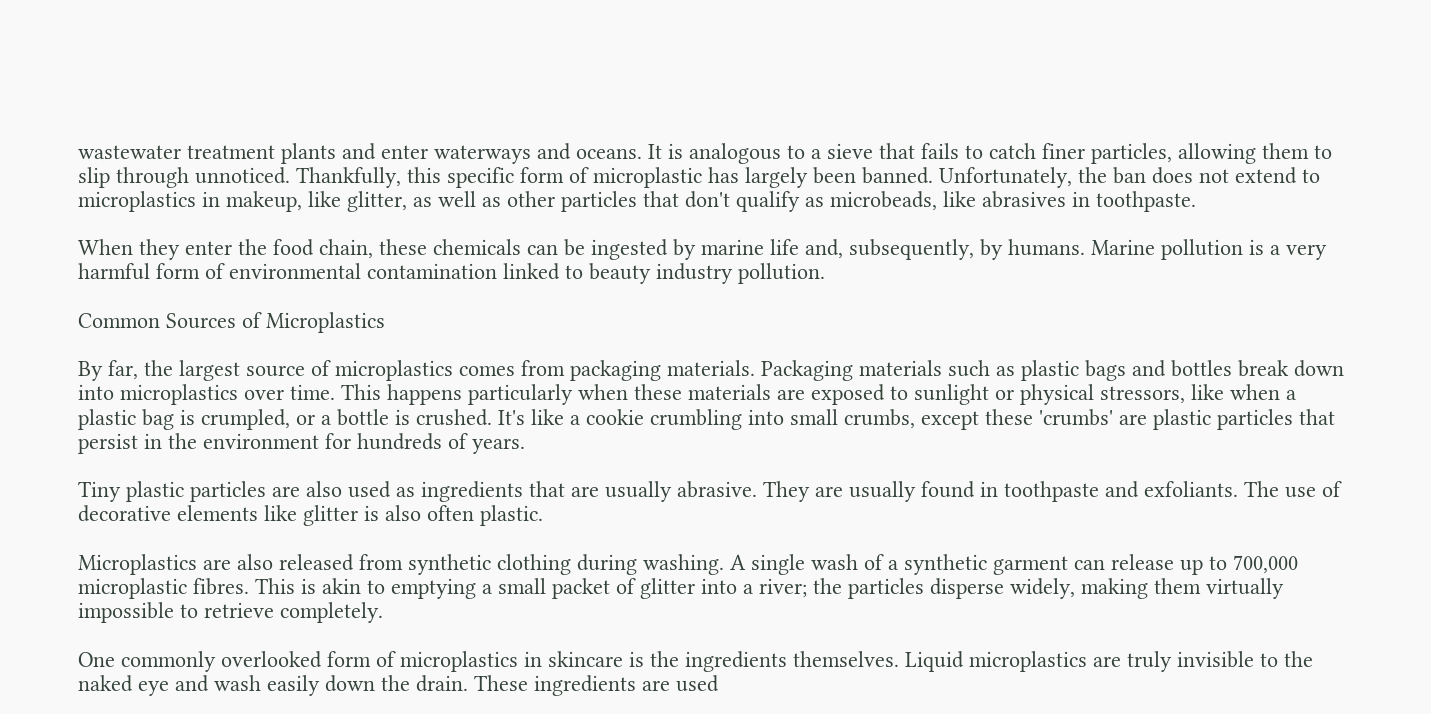wastewater treatment plants and enter waterways and oceans. It is analogous to a sieve that fails to catch finer particles, allowing them to slip through unnoticed. Thankfully, this specific form of microplastic has largely been banned. Unfortunately, the ban does not extend to microplastics in makeup, like glitter, as well as other particles that don't qualify as microbeads, like abrasives in toothpaste.

When they enter the food chain, these chemicals can be ingested by marine life and, subsequently, by humans. Marine pollution is a very harmful form of environmental contamination linked to beauty industry pollution.

Common Sources of Microplastics

By far, the largest source of microplastics comes from packaging materials. Packaging materials such as plastic bags and bottles break down into microplastics over time. This happens particularly when these materials are exposed to sunlight or physical stressors, like when a plastic bag is crumpled, or a bottle is crushed. It's like a cookie crumbling into small crumbs, except these 'crumbs' are plastic particles that persist in the environment for hundreds of years.

Tiny plastic particles are also used as ingredients that are usually abrasive. They are usually found in toothpaste and exfoliants. The use of decorative elements like glitter is also often plastic.

Microplastics are also released from synthetic clothing during washing. A single wash of a synthetic garment can release up to 700,000 microplastic fibres. This is akin to emptying a small packet of glitter into a river; the particles disperse widely, making them virtually impossible to retrieve completely.

One commonly overlooked form of microplastics in skincare is the ingredients themselves. Liquid microplastics are truly invisible to the naked eye and wash easily down the drain. These ingredients are used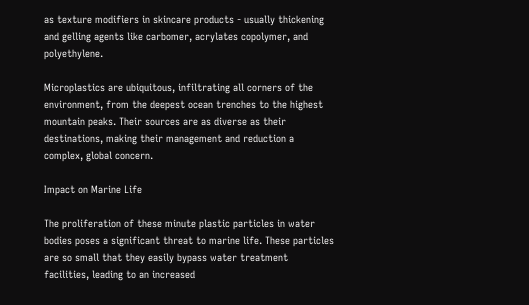as texture modifiers in skincare products - usually thickening and gelling agents like carbomer, acrylates copolymer, and polyethylene.

Microplastics are ubiquitous, infiltrating all corners of the environment, from the deepest ocean trenches to the highest mountain peaks. Their sources are as diverse as their destinations, making their management and reduction a complex, global concern.

Impact on Marine Life

The proliferation of these minute plastic particles in water bodies poses a significant threat to marine life. These particles are so small that they easily bypass water treatment facilities, leading to an increased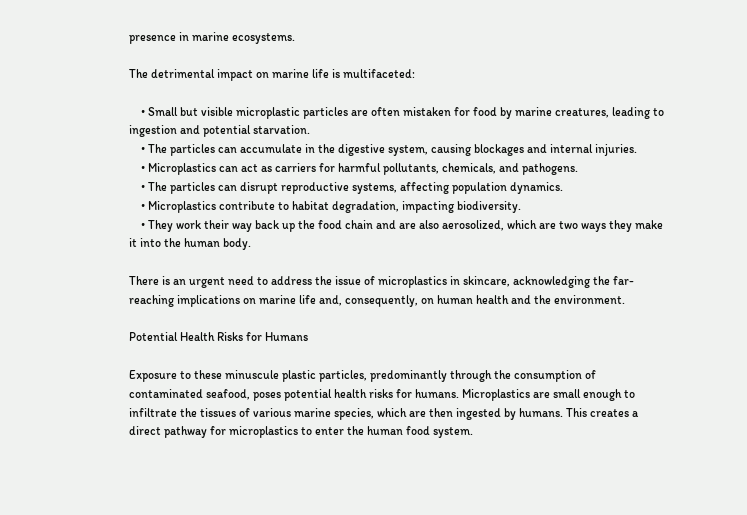presence in marine ecosystems.

The detrimental impact on marine life is multifaceted:

    • Small but visible microplastic particles are often mistaken for food by marine creatures, leading to ingestion and potential starvation.
    • The particles can accumulate in the digestive system, causing blockages and internal injuries.
    • Microplastics can act as carriers for harmful pollutants, chemicals, and pathogens.
    • The particles can disrupt reproductive systems, affecting population dynamics.
    • Microplastics contribute to habitat degradation, impacting biodiversity.
    • They work their way back up the food chain and are also aerosolized, which are two ways they make it into the human body.

There is an urgent need to address the issue of microplastics in skincare, acknowledging the far-reaching implications on marine life and, consequently, on human health and the environment.

Potential Health Risks for Humans

Exposure to these minuscule plastic particles, predominantly through the consumption of contaminated seafood, poses potential health risks for humans. Microplastics are small enough to infiltrate the tissues of various marine species, which are then ingested by humans. This creates a direct pathway for microplastics to enter the human food system.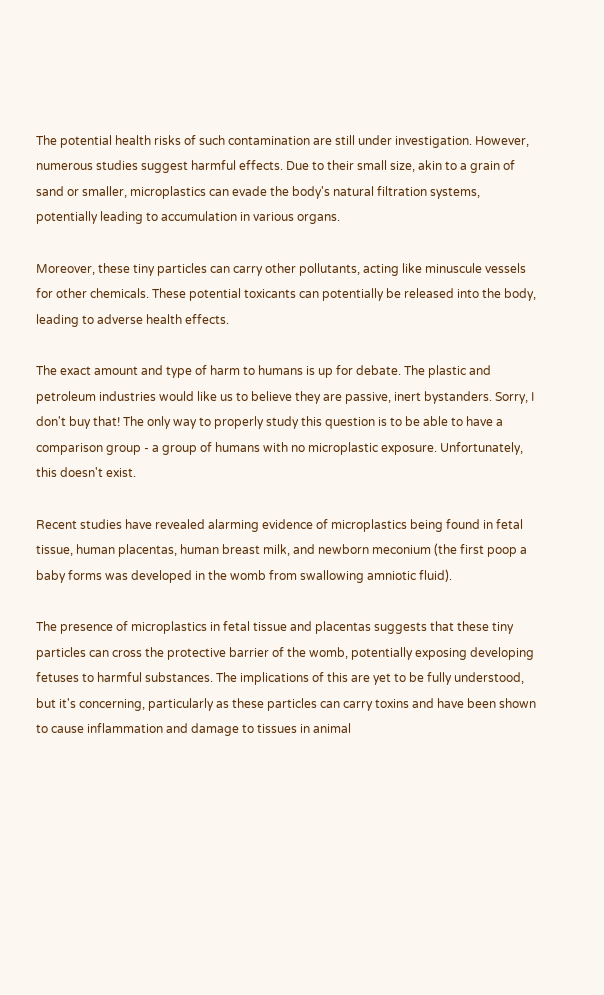The potential health risks of such contamination are still under investigation. However, numerous studies suggest harmful effects. Due to their small size, akin to a grain of sand or smaller, microplastics can evade the body's natural filtration systems, potentially leading to accumulation in various organs.

Moreover, these tiny particles can carry other pollutants, acting like minuscule vessels for other chemicals. These potential toxicants can potentially be released into the body, leading to adverse health effects.

The exact amount and type of harm to humans is up for debate. The plastic and petroleum industries would like us to believe they are passive, inert bystanders. Sorry, I don't buy that! The only way to properly study this question is to be able to have a comparison group - a group of humans with no microplastic exposure. Unfortunately, this doesn't exist.

Recent studies have revealed alarming evidence of microplastics being found in fetal tissue, human placentas, human breast milk, and newborn meconium (the first poop a baby forms was developed in the womb from swallowing amniotic fluid).

The presence of microplastics in fetal tissue and placentas suggests that these tiny particles can cross the protective barrier of the womb, potentially exposing developing fetuses to harmful substances. The implications of this are yet to be fully understood, but it's concerning, particularly as these particles can carry toxins and have been shown to cause inflammation and damage to tissues in animal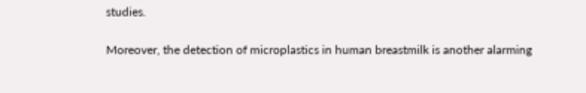studies.

Moreover, the detection of microplastics in human breastmilk is another alarming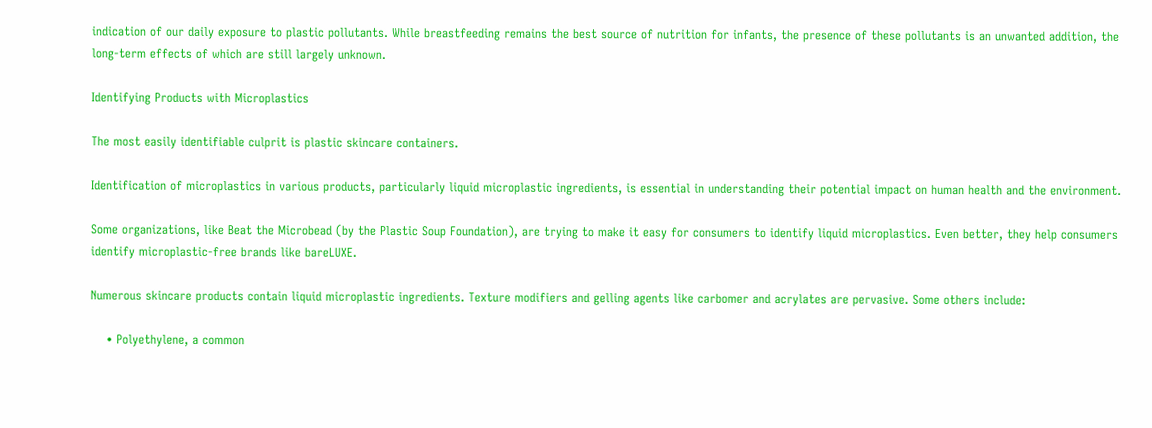indication of our daily exposure to plastic pollutants. While breastfeeding remains the best source of nutrition for infants, the presence of these pollutants is an unwanted addition, the long-term effects of which are still largely unknown.

Identifying Products with Microplastics

The most easily identifiable culprit is plastic skincare containers.

Identification of microplastics in various products, particularly liquid microplastic ingredients, is essential in understanding their potential impact on human health and the environment.

Some organizations, like Beat the Microbead (by the Plastic Soup Foundation), are trying to make it easy for consumers to identify liquid microplastics. Even better, they help consumers identify microplastic-free brands like bareLUXE.

Numerous skincare products contain liquid microplastic ingredients. Texture modifiers and gelling agents like carbomer and acrylates are pervasive. Some others include:

    • Polyethylene, a common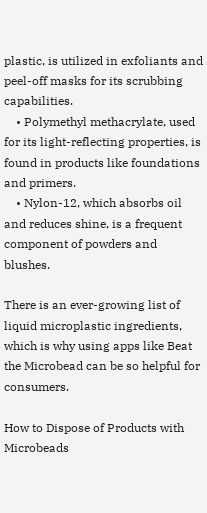plastic, is utilized in exfoliants and peel-off masks for its scrubbing capabilities.
    • Polymethyl methacrylate, used for its light-reflecting properties, is found in products like foundations and primers.
    • Nylon-12, which absorbs oil and reduces shine, is a frequent component of powders and blushes.

There is an ever-growing list of liquid microplastic ingredients, which is why using apps like Beat the Microbead can be so helpful for consumers.

How to Dispose of Products with Microbeads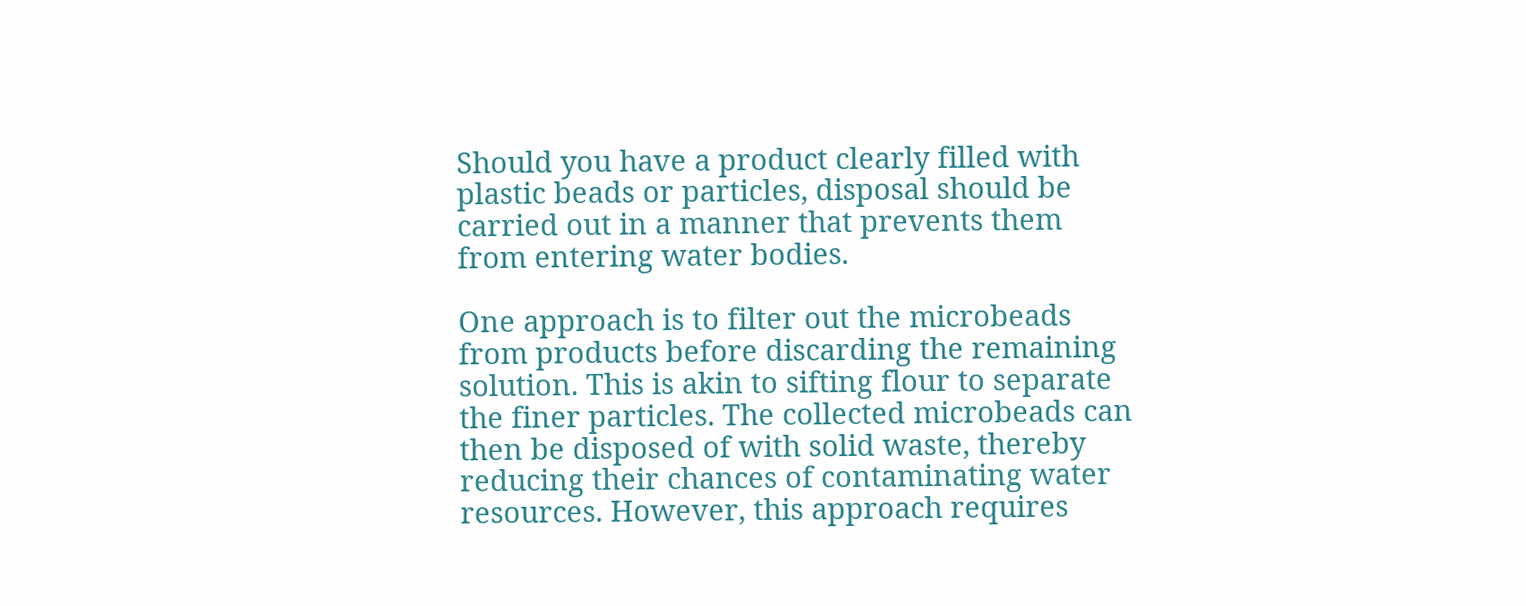Should you have a product clearly filled with plastic beads or particles, disposal should be carried out in a manner that prevents them from entering water bodies.

One approach is to filter out the microbeads from products before discarding the remaining solution. This is akin to sifting flour to separate the finer particles. The collected microbeads can then be disposed of with solid waste, thereby reducing their chances of contaminating water resources. However, this approach requires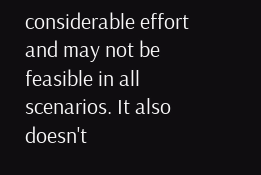considerable effort and may not be feasible in all scenarios. It also doesn't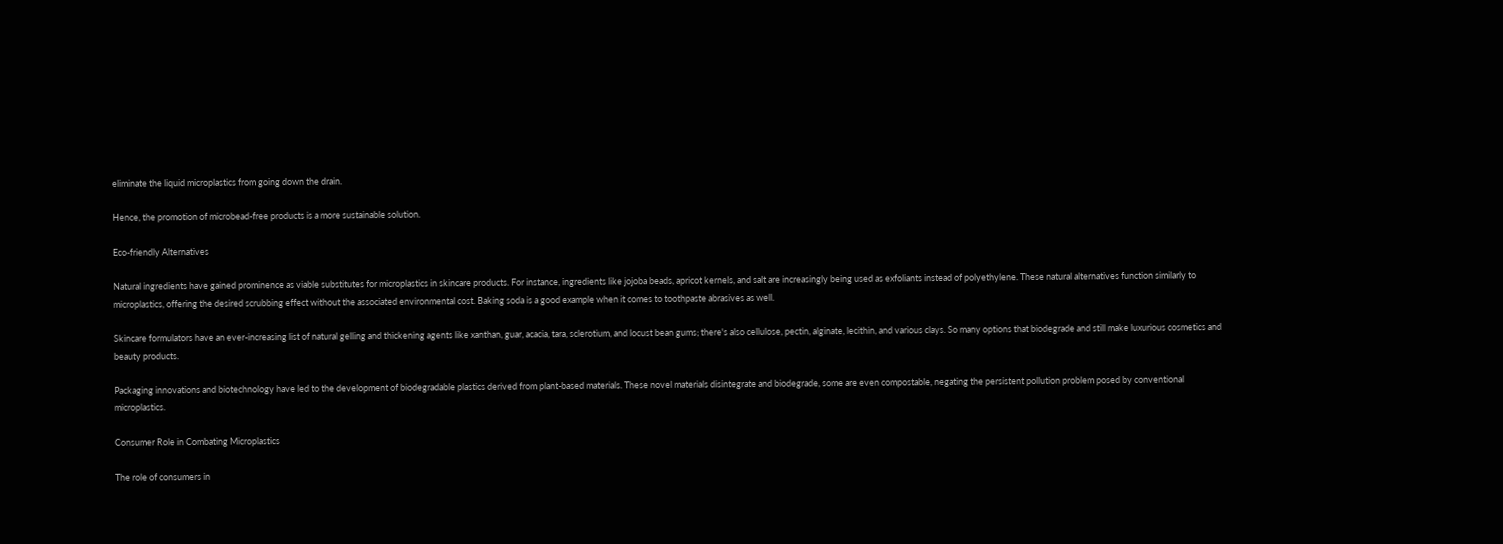eliminate the liquid microplastics from going down the drain.

Hence, the promotion of microbead-free products is a more sustainable solution.

Eco-friendly Alternatives

Natural ingredients have gained prominence as viable substitutes for microplastics in skincare products. For instance, ingredients like jojoba beads, apricot kernels, and salt are increasingly being used as exfoliants instead of polyethylene. These natural alternatives function similarly to microplastics, offering the desired scrubbing effect without the associated environmental cost. Baking soda is a good example when it comes to toothpaste abrasives as well.

Skincare formulators have an ever-increasing list of natural gelling and thickening agents like xanthan, guar, acacia, tara, sclerotium, and locust bean gums; there's also cellulose, pectin, alginate, lecithin, and various clays. So many options that biodegrade and still make luxurious cosmetics and beauty products.

Packaging innovations and biotechnology have led to the development of biodegradable plastics derived from plant-based materials. These novel materials disintegrate and biodegrade, some are even compostable, negating the persistent pollution problem posed by conventional microplastics.

Consumer Role in Combating Microplastics

The role of consumers in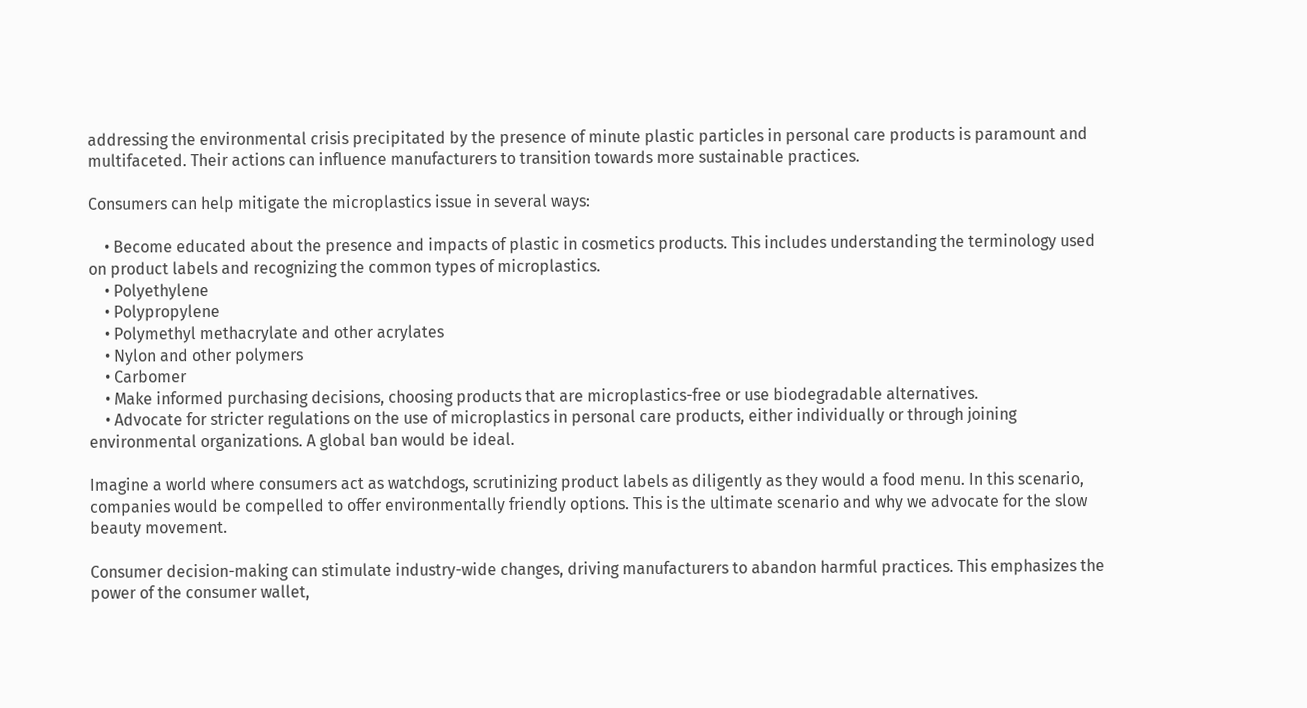addressing the environmental crisis precipitated by the presence of minute plastic particles in personal care products is paramount and multifaceted. Their actions can influence manufacturers to transition towards more sustainable practices.

Consumers can help mitigate the microplastics issue in several ways:

    • Become educated about the presence and impacts of plastic in cosmetics products. This includes understanding the terminology used on product labels and recognizing the common types of microplastics.
    • Polyethylene
    • Polypropylene
    • Polymethyl methacrylate and other acrylates
    • Nylon and other polymers
    • Carbomer
    • Make informed purchasing decisions, choosing products that are microplastics-free or use biodegradable alternatives.
    • Advocate for stricter regulations on the use of microplastics in personal care products, either individually or through joining environmental organizations. A global ban would be ideal.

Imagine a world where consumers act as watchdogs, scrutinizing product labels as diligently as they would a food menu. In this scenario, companies would be compelled to offer environmentally friendly options. This is the ultimate scenario and why we advocate for the slow beauty movement.

Consumer decision-making can stimulate industry-wide changes, driving manufacturers to abandon harmful practices. This emphasizes the power of the consumer wallet,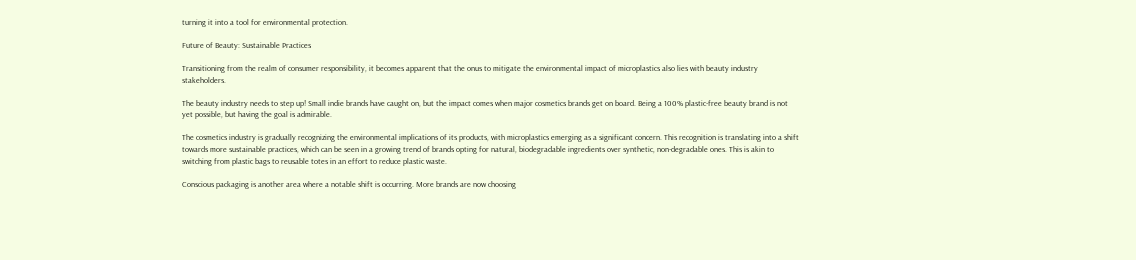turning it into a tool for environmental protection.

Future of Beauty: Sustainable Practices

Transitioning from the realm of consumer responsibility, it becomes apparent that the onus to mitigate the environmental impact of microplastics also lies with beauty industry stakeholders.

The beauty industry needs to step up! Small indie brands have caught on, but the impact comes when major cosmetics brands get on board. Being a 100% plastic-free beauty brand is not yet possible, but having the goal is admirable.

The cosmetics industry is gradually recognizing the environmental implications of its products, with microplastics emerging as a significant concern. This recognition is translating into a shift towards more sustainable practices, which can be seen in a growing trend of brands opting for natural, biodegradable ingredients over synthetic, non-degradable ones. This is akin to switching from plastic bags to reusable totes in an effort to reduce plastic waste.

Conscious packaging is another area where a notable shift is occurring. More brands are now choosing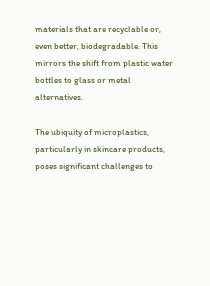materials that are recyclable or, even better, biodegradable. This mirrors the shift from plastic water bottles to glass or metal alternatives.

The ubiquity of microplastics, particularly in skincare products, poses significant challenges to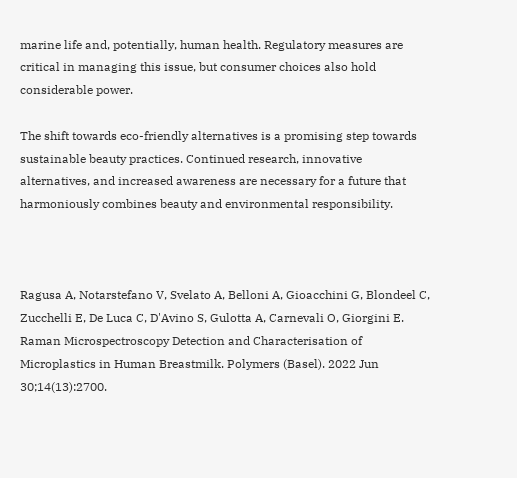marine life and, potentially, human health. Regulatory measures are critical in managing this issue, but consumer choices also hold considerable power.

The shift towards eco-friendly alternatives is a promising step towards sustainable beauty practices. Continued research, innovative alternatives, and increased awareness are necessary for a future that harmoniously combines beauty and environmental responsibility.



Ragusa A, Notarstefano V, Svelato A, Belloni A, Gioacchini G, Blondeel C, Zucchelli E, De Luca C, D'Avino S, Gulotta A, Carnevali O, Giorgini E. Raman Microspectroscopy Detection and Characterisation of Microplastics in Human Breastmilk. Polymers (Basel). 2022 Jun 30;14(13):2700.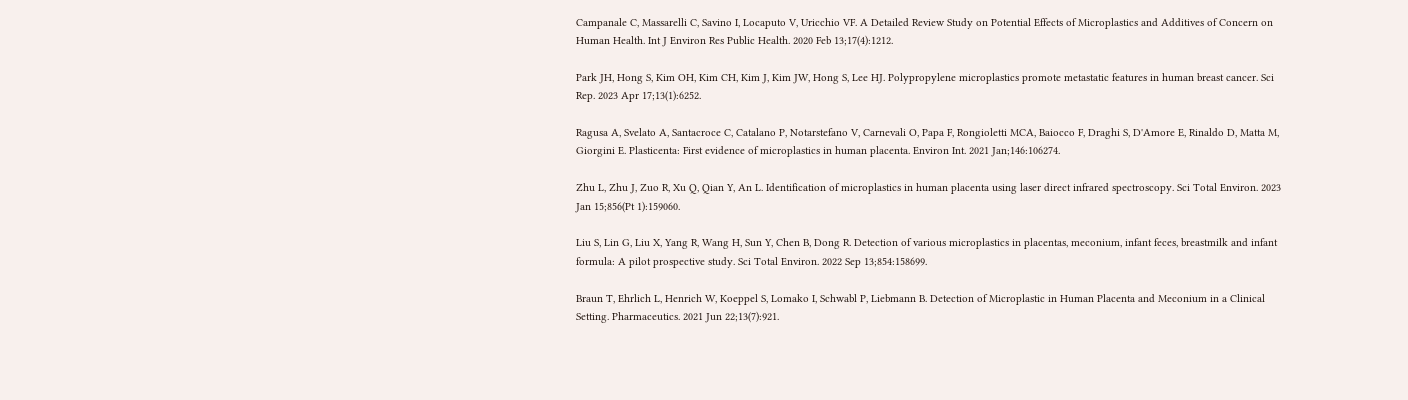Campanale C, Massarelli C, Savino I, Locaputo V, Uricchio VF. A Detailed Review Study on Potential Effects of Microplastics and Additives of Concern on Human Health. Int J Environ Res Public Health. 2020 Feb 13;17(4):1212.

Park JH, Hong S, Kim OH, Kim CH, Kim J, Kim JW, Hong S, Lee HJ. Polypropylene microplastics promote metastatic features in human breast cancer. Sci Rep. 2023 Apr 17;13(1):6252.

Ragusa A, Svelato A, Santacroce C, Catalano P, Notarstefano V, Carnevali O, Papa F, Rongioletti MCA, Baiocco F, Draghi S, D'Amore E, Rinaldo D, Matta M, Giorgini E. Plasticenta: First evidence of microplastics in human placenta. Environ Int. 2021 Jan;146:106274.

Zhu L, Zhu J, Zuo R, Xu Q, Qian Y, An L. Identification of microplastics in human placenta using laser direct infrared spectroscopy. Sci Total Environ. 2023 Jan 15;856(Pt 1):159060.

Liu S, Lin G, Liu X, Yang R, Wang H, Sun Y, Chen B, Dong R. Detection of various microplastics in placentas, meconium, infant feces, breastmilk and infant formula: A pilot prospective study. Sci Total Environ. 2022 Sep 13;854:158699.

Braun T, Ehrlich L, Henrich W, Koeppel S, Lomako I, Schwabl P, Liebmann B. Detection of Microplastic in Human Placenta and Meconium in a Clinical Setting. Pharmaceutics. 2021 Jun 22;13(7):921.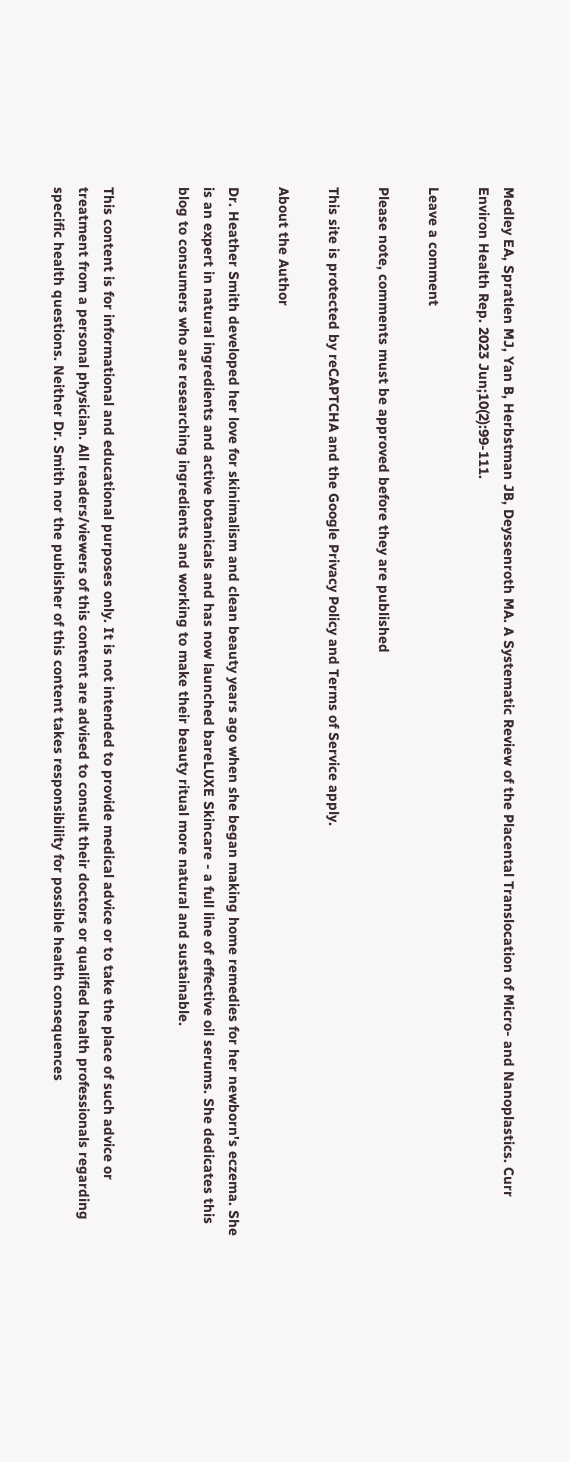Medley EA, Spratlen MJ, Yan B, Herbstman JB, Deyssenroth MA. A Systematic Review of the Placental Translocation of Micro- and Nanoplastics. Curr Environ Health Rep. 2023 Jun;10(2):99-111.

Leave a comment

Please note, comments must be approved before they are published

This site is protected by reCAPTCHA and the Google Privacy Policy and Terms of Service apply.

About the Author

Dr. Heather Smith developed her love for skinimalism and clean beauty years ago when she began making home remedies for her newborn's eczema. She is an expert in natural ingredients and active botanicals and has now launched bareLUXE Skincare - a full line of effective oil serums. She dedicates this blog to consumers who are researching ingredients and working to make their beauty ritual more natural and sustainable.


This content is for informational and educational purposes only. It is not intended to provide medical advice or to take the place of such advice or treatment from a personal physician. All readers/viewers of this content are advised to consult their doctors or qualified health professionals regarding specific health questions. Neither Dr. Smith nor the publisher of this content takes responsibility for possible health consequences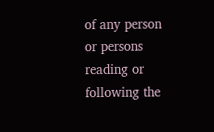of any person or persons reading or following the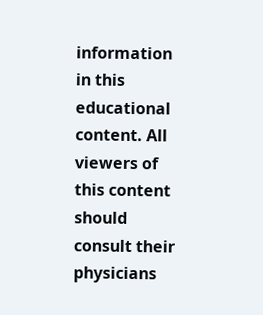information in this educational content. All viewers of this content should consult their physicians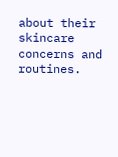about their skincare concerns and routines.